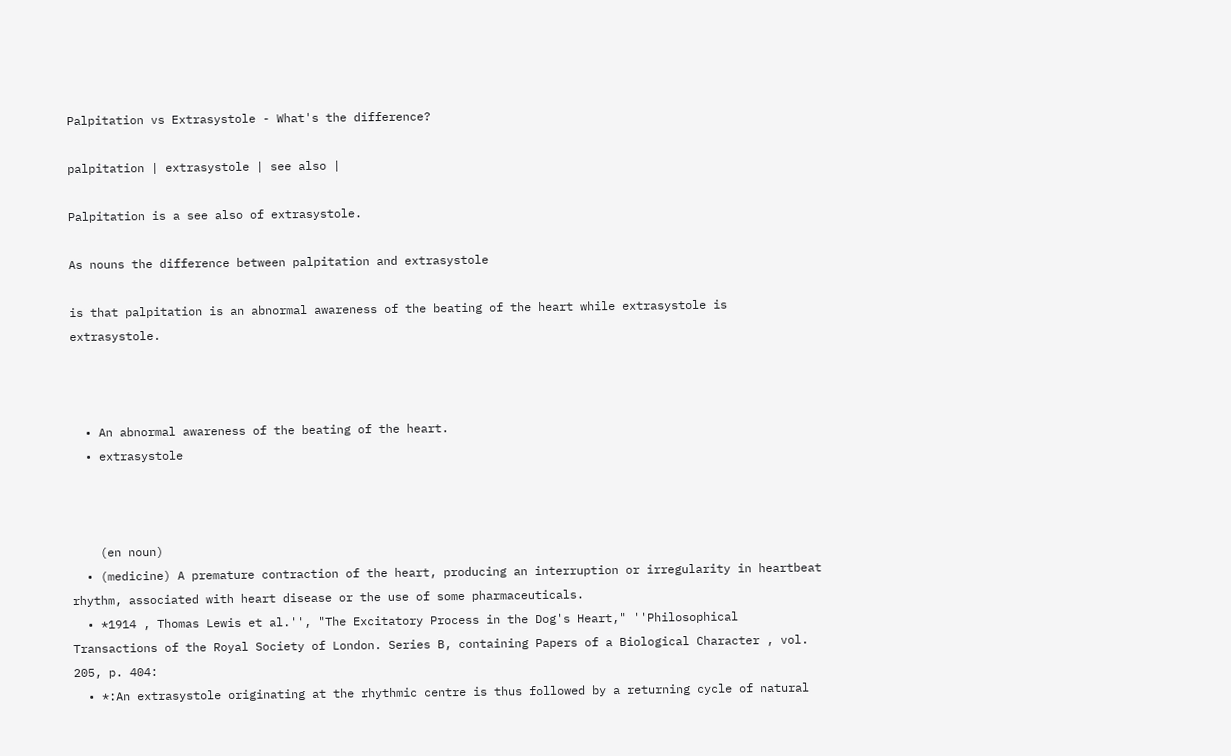Palpitation vs Extrasystole - What's the difference?

palpitation | extrasystole | see also |

Palpitation is a see also of extrasystole.

As nouns the difference between palpitation and extrasystole

is that palpitation is an abnormal awareness of the beating of the heart while extrasystole is extrasystole.



  • An abnormal awareness of the beating of the heart.
  • extrasystole



    (en noun)
  • (medicine) A premature contraction of the heart, producing an interruption or irregularity in heartbeat rhythm, associated with heart disease or the use of some pharmaceuticals.
  • *1914 , Thomas Lewis et al.'', "The Excitatory Process in the Dog's Heart," ''Philosophical Transactions of the Royal Society of London. Series B, containing Papers of a Biological Character , vol. 205, p. 404:
  • *:An extrasystole originating at the rhythmic centre is thus followed by a returning cycle of natural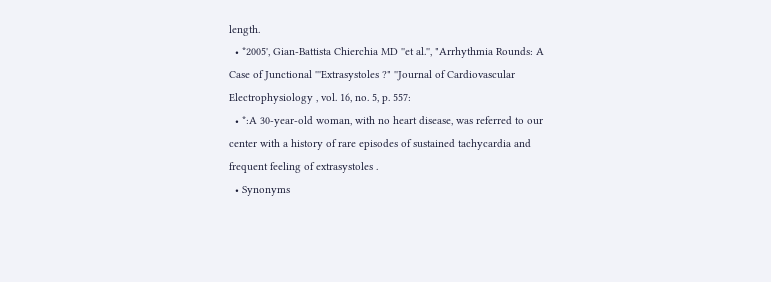length.
  • *2005', Gian-Battista Chierchia MD ''et al.'', "Arrhythmia Rounds: A Case of Junctional '''Extrasystoles ?" ''Journal of Cardiovascular Electrophysiology , vol. 16, no. 5, p. 557:
  • *:A 30-year-old woman, with no heart disease, was referred to our center with a history of rare episodes of sustained tachycardia and frequent feeling of extrasystoles .
  • Synonyms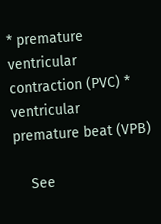* premature ventricular contraction (PVC) * ventricular premature beat (VPB)

    See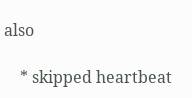also

    * skipped heartbeat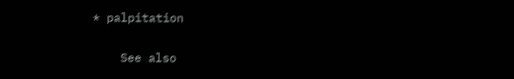* palpitation

    See also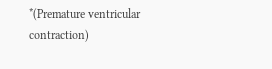*(Premature ventricular contraction)